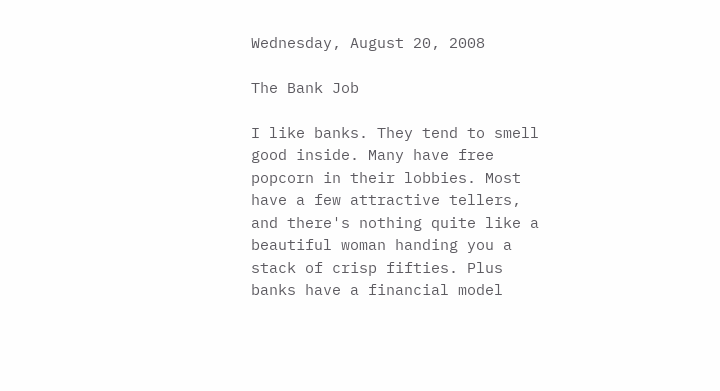Wednesday, August 20, 2008

The Bank Job

I like banks. They tend to smell good inside. Many have free popcorn in their lobbies. Most have a few attractive tellers, and there's nothing quite like a beautiful woman handing you a stack of crisp fifties. Plus banks have a financial model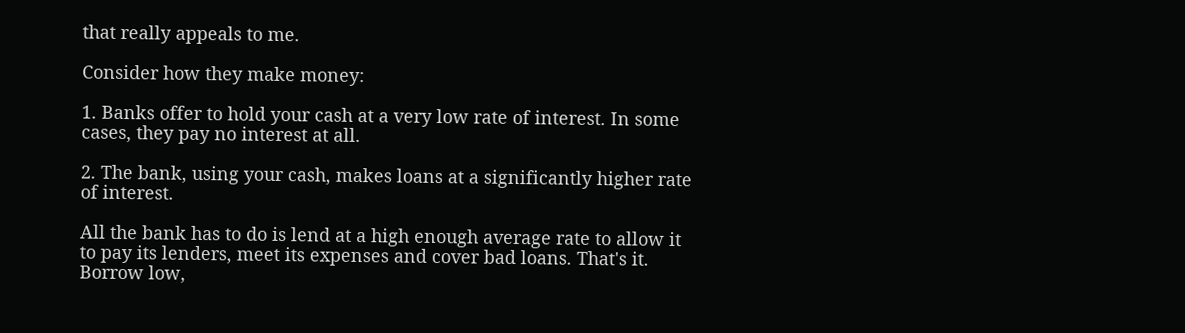that really appeals to me.

Consider how they make money:

1. Banks offer to hold your cash at a very low rate of interest. In some cases, they pay no interest at all.

2. The bank, using your cash, makes loans at a significantly higher rate of interest.

All the bank has to do is lend at a high enough average rate to allow it to pay its lenders, meet its expenses and cover bad loans. That's it. Borrow low,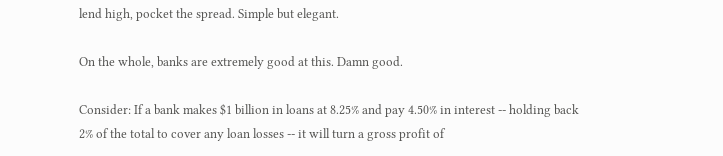lend high, pocket the spread. Simple but elegant.

On the whole, banks are extremely good at this. Damn good.

Consider: If a bank makes $1 billion in loans at 8.25% and pay 4.50% in interest -- holding back 2% of the total to cover any loan losses -- it will turn a gross profit of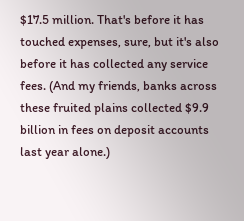$17.5 million. That's before it has touched expenses, sure, but it's also before it has collected any service fees. (And my friends, banks across these fruited plains collected $9.9 billion in fees on deposit accounts last year alone.)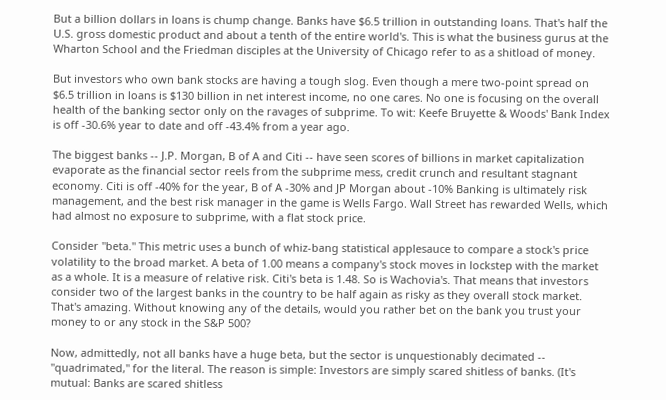But a billion dollars in loans is chump change. Banks have $6.5 trillion in outstanding loans. That's half the U.S. gross domestic product and about a tenth of the entire world's. This is what the business gurus at the Wharton School and the Friedman disciples at the University of Chicago refer to as a shitload of money.

But investors who own bank stocks are having a tough slog. Even though a mere two-point spread on $6.5 trillion in loans is $130 billion in net interest income, no one cares. No one is focusing on the overall health of the banking sector only on the ravages of subprime. To wit: Keefe Bruyette & Woods' Bank Index is off -30.6% year to date and off -43.4% from a year ago.

The biggest banks -- J.P. Morgan, B of A and Citi -- have seen scores of billions in market capitalization evaporate as the financial sector reels from the subprime mess, credit crunch and resultant stagnant economy. Citi is off -40% for the year, B of A -30% and JP Morgan about -10% Banking is ultimately risk management, and the best risk manager in the game is Wells Fargo. Wall Street has rewarded Wells, which had almost no exposure to subprime, with a flat stock price.

Consider "beta." This metric uses a bunch of whiz-bang statistical applesauce to compare a stock's price volatility to the broad market. A beta of 1.00 means a company's stock moves in lockstep with the market as a whole. It is a measure of relative risk. Citi's beta is 1.48. So is Wachovia's. That means that investors consider two of the largest banks in the country to be half again as risky as they overall stock market. That's amazing. Without knowing any of the details, would you rather bet on the bank you trust your money to or any stock in the S&P 500?

Now, admittedly, not all banks have a huge beta, but the sector is unquestionably decimated -- "quadrimated," for the literal. The reason is simple: Investors are simply scared shitless of banks. (It's mutual: Banks are scared shitless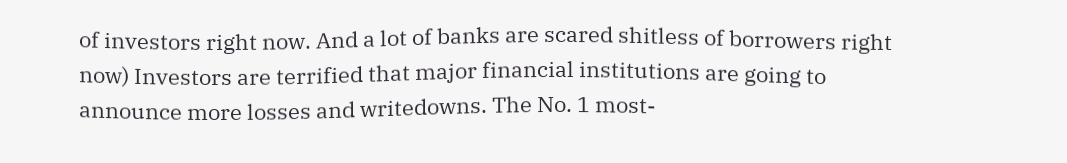of investors right now. And a lot of banks are scared shitless of borrowers right now) Investors are terrified that major financial institutions are going to announce more losses and writedowns. The No. 1 most-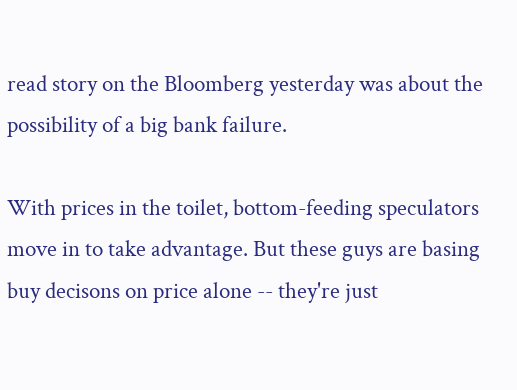read story on the Bloomberg yesterday was about the possibility of a big bank failure.

With prices in the toilet, bottom-feeding speculators move in to take advantage. But these guys are basing buy decisons on price alone -- they're just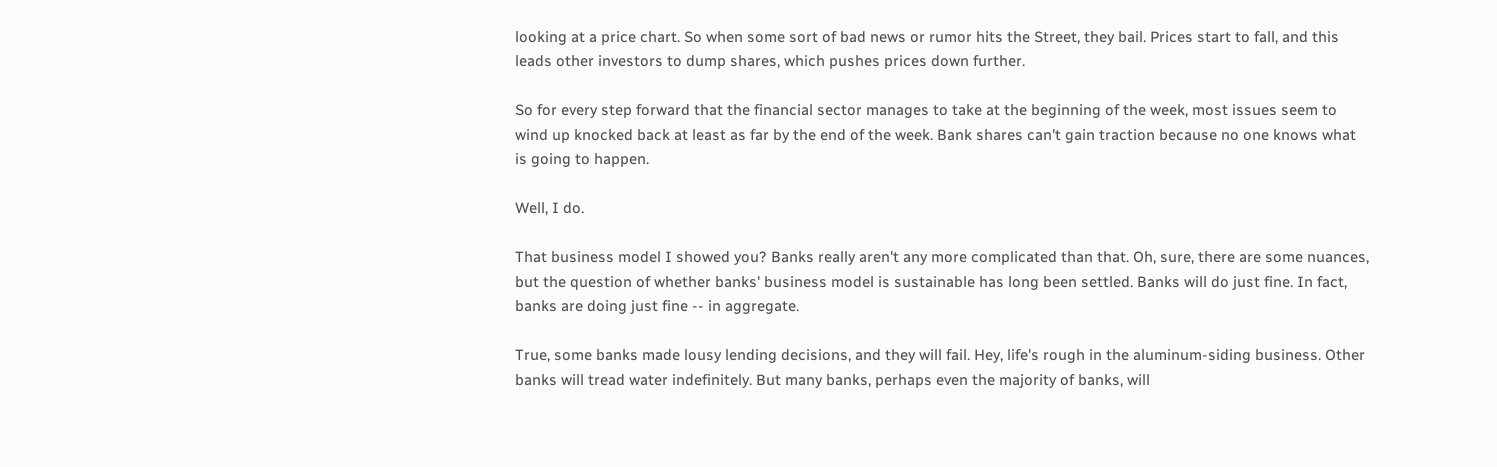looking at a price chart. So when some sort of bad news or rumor hits the Street, they bail. Prices start to fall, and this leads other investors to dump shares, which pushes prices down further.

So for every step forward that the financial sector manages to take at the beginning of the week, most issues seem to wind up knocked back at least as far by the end of the week. Bank shares can't gain traction because no one knows what is going to happen.

Well, I do.

That business model I showed you? Banks really aren't any more complicated than that. Oh, sure, there are some nuances, but the question of whether banks' business model is sustainable has long been settled. Banks will do just fine. In fact, banks are doing just fine -- in aggregate.

True, some banks made lousy lending decisions, and they will fail. Hey, life's rough in the aluminum-siding business. Other banks will tread water indefinitely. But many banks, perhaps even the majority of banks, will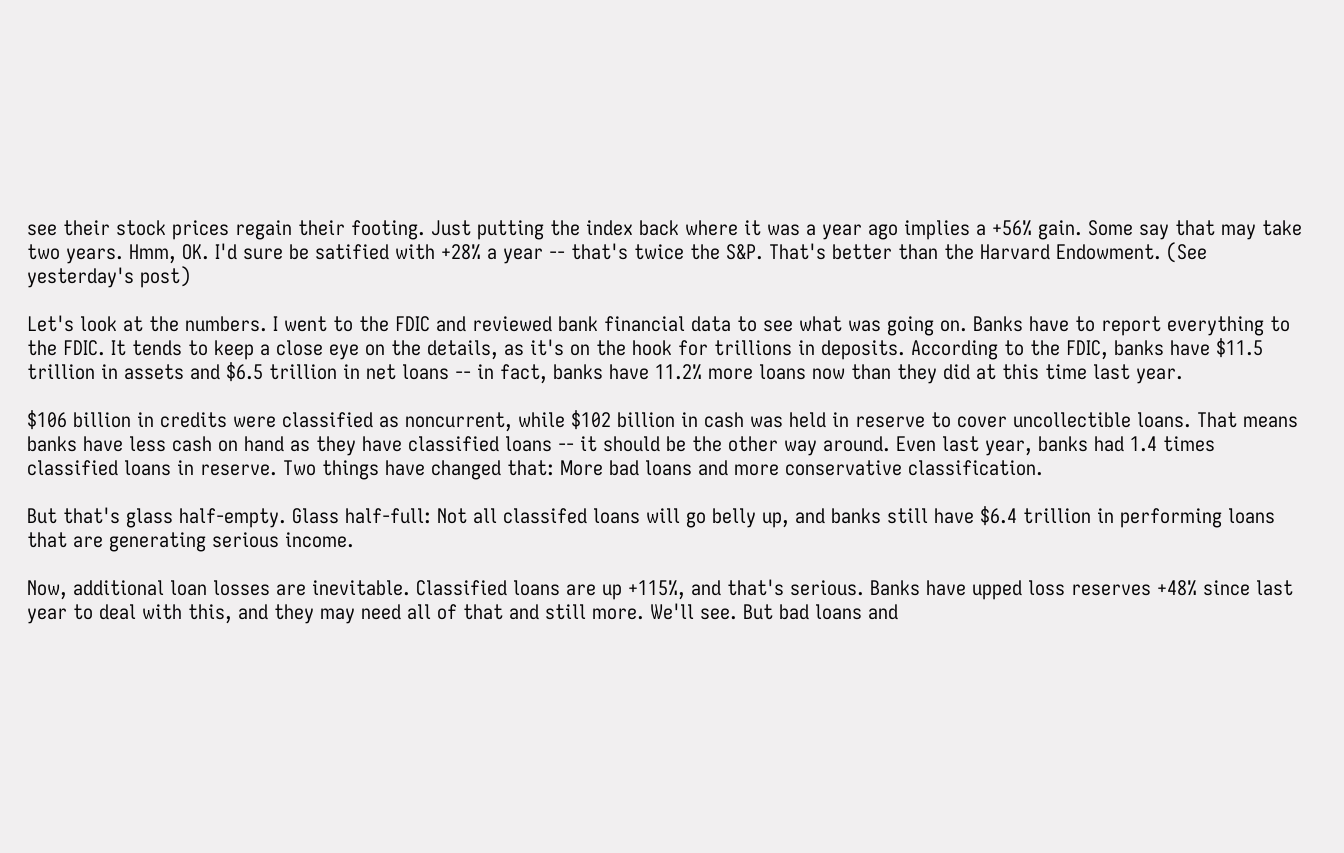see their stock prices regain their footing. Just putting the index back where it was a year ago implies a +56% gain. Some say that may take two years. Hmm, OK. I'd sure be satified with +28% a year -- that's twice the S&P. That's better than the Harvard Endowment. (See yesterday's post)

Let's look at the numbers. I went to the FDIC and reviewed bank financial data to see what was going on. Banks have to report everything to the FDIC. It tends to keep a close eye on the details, as it's on the hook for trillions in deposits. According to the FDIC, banks have $11.5 trillion in assets and $6.5 trillion in net loans -- in fact, banks have 11.2% more loans now than they did at this time last year.

$106 billion in credits were classified as noncurrent, while $102 billion in cash was held in reserve to cover uncollectible loans. That means banks have less cash on hand as they have classified loans -- it should be the other way around. Even last year, banks had 1.4 times classified loans in reserve. Two things have changed that: More bad loans and more conservative classification.

But that's glass half-empty. Glass half-full: Not all classifed loans will go belly up, and banks still have $6.4 trillion in performing loans that are generating serious income.

Now, additional loan losses are inevitable. Classified loans are up +115%, and that's serious. Banks have upped loss reserves +48% since last year to deal with this, and they may need all of that and still more. We'll see. But bad loans and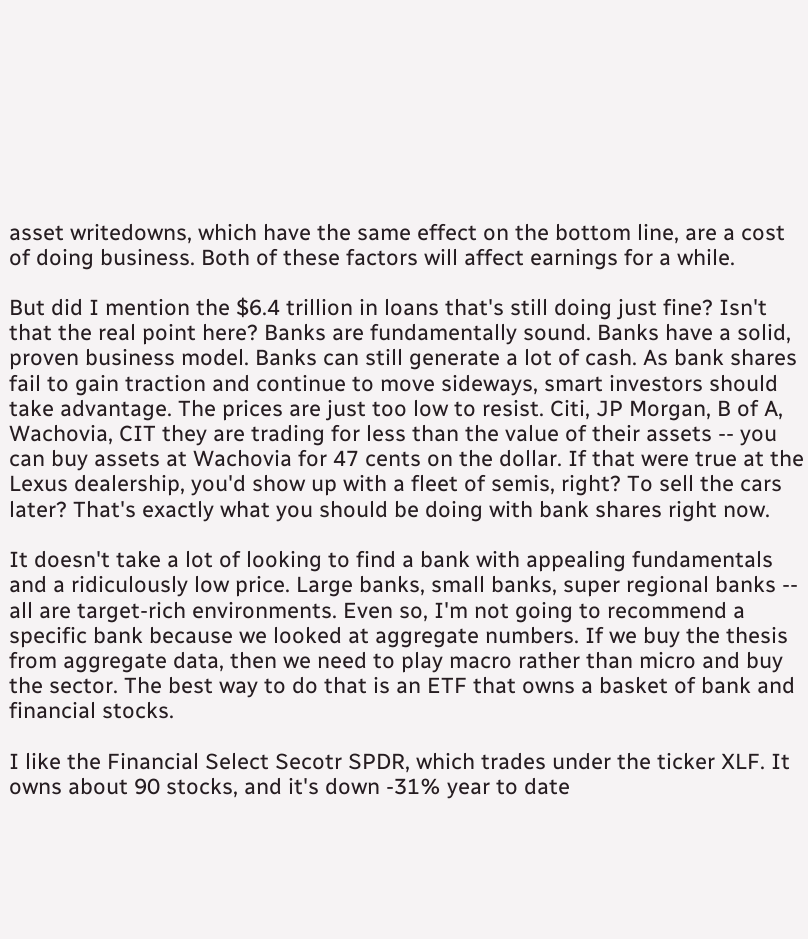asset writedowns, which have the same effect on the bottom line, are a cost of doing business. Both of these factors will affect earnings for a while.

But did I mention the $6.4 trillion in loans that's still doing just fine? Isn't that the real point here? Banks are fundamentally sound. Banks have a solid, proven business model. Banks can still generate a lot of cash. As bank shares fail to gain traction and continue to move sideways, smart investors should take advantage. The prices are just too low to resist. Citi, JP Morgan, B of A, Wachovia, CIT they are trading for less than the value of their assets -- you can buy assets at Wachovia for 47 cents on the dollar. If that were true at the Lexus dealership, you'd show up with a fleet of semis, right? To sell the cars later? That's exactly what you should be doing with bank shares right now.

It doesn't take a lot of looking to find a bank with appealing fundamentals and a ridiculously low price. Large banks, small banks, super regional banks -- all are target-rich environments. Even so, I'm not going to recommend a specific bank because we looked at aggregate numbers. If we buy the thesis from aggregate data, then we need to play macro rather than micro and buy the sector. The best way to do that is an ETF that owns a basket of bank and financial stocks.

I like the Financial Select Secotr SPDR, which trades under the ticker XLF. It owns about 90 stocks, and it's down -31% year to date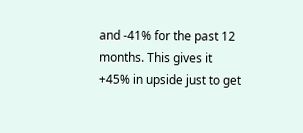and -41% for the past 12 months. This gives it +45% in upside just to get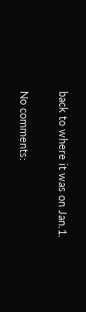back to where it was on Jan.1.

No comments: